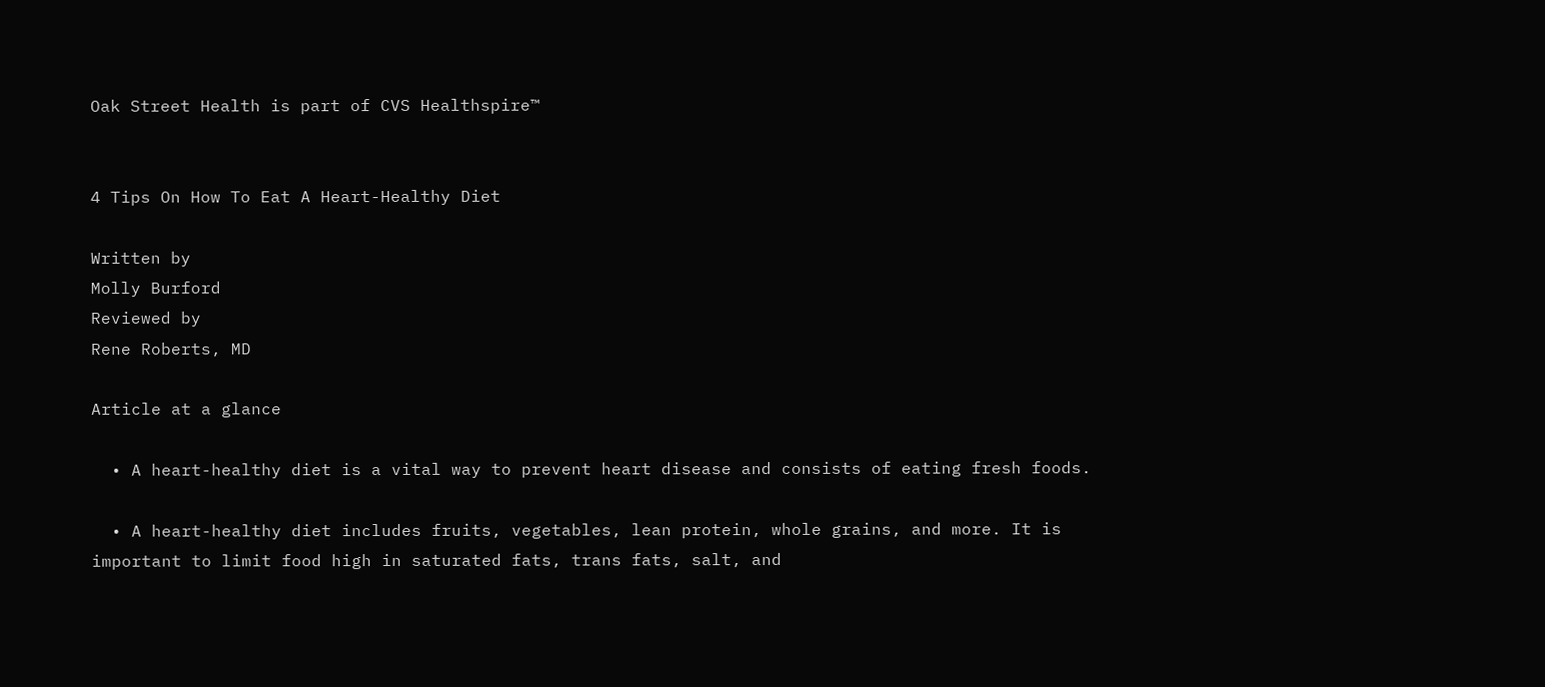Oak Street Health is part of CVS Healthspire™


4 Tips On How To Eat A Heart-Healthy Diet

Written by
Molly Burford
Reviewed by
Rene Roberts, MD

Article at a glance

  • A heart-healthy diet is a vital way to prevent heart disease and consists of eating fresh foods.

  • A heart-healthy diet includes fruits, vegetables, lean protein, whole grains, and more. It is important to limit food high in saturated fats, trans fats, salt, and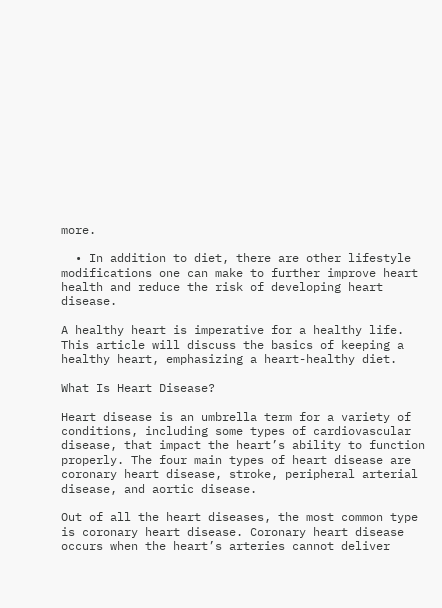more.

  • In addition to diet, there are other lifestyle modifications one can make to further improve heart health and reduce the risk of developing heart disease.

A healthy heart is imperative for a healthy life. This article will discuss the basics of keeping a healthy heart, emphasizing a heart-healthy diet.

What Is Heart Disease?

Heart disease is an umbrella term for a variety of conditions, including some types of cardiovascular disease, that impact the heart’s ability to function properly. The four main types of heart disease are coronary heart disease, stroke, peripheral arterial disease, and aortic disease.

Out of all the heart diseases, the most common type is coronary heart disease. Coronary heart disease occurs when the heart’s arteries cannot deliver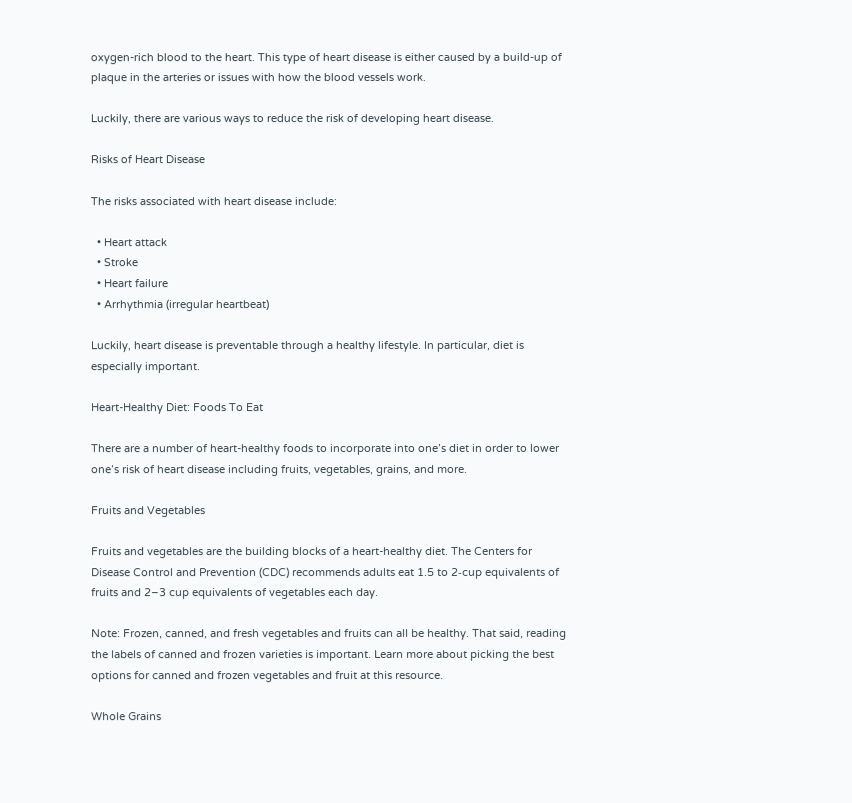oxygen-rich blood to the heart. This type of heart disease is either caused by a build-up of plaque in the arteries or issues with how the blood vessels work.

Luckily, there are various ways to reduce the risk of developing heart disease.

Risks of Heart Disease

The risks associated with heart disease include:

  • Heart attack
  • Stroke
  • Heart failure
  • Arrhythmia (irregular heartbeat)

Luckily, heart disease is preventable through a healthy lifestyle. In particular, diet is especially important.

Heart-Healthy Diet: Foods To Eat

There are a number of heart-healthy foods to incorporate into one’s diet in order to lower one’s risk of heart disease including fruits, vegetables, grains, and more.

Fruits and Vegetables

Fruits and vegetables are the building blocks of a heart-healthy diet. The Centers for Disease Control and Prevention (CDC) recommends adults eat 1.5 to 2‑cup equivalents of fruits and 2–3 cup equivalents of vegetables each day.

Note: Frozen, canned, and fresh vegetables and fruits can all be healthy. That said, reading the labels of canned and frozen varieties is important. Learn more about picking the best options for canned and frozen vegetables and fruit at this resource.

Whole Grains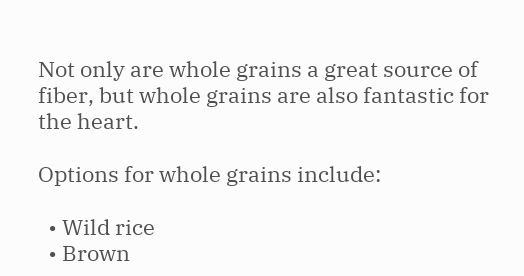Not only are whole grains a great source of fiber, but whole grains are also fantastic for the heart.

Options for whole grains include:

  • Wild rice
  • Brown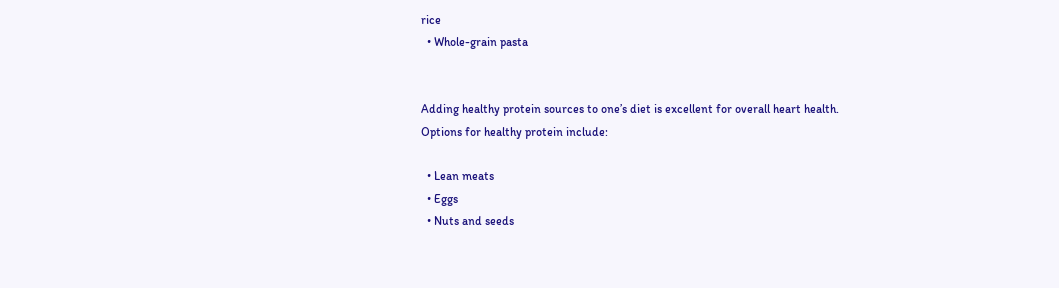rice
  • Whole-grain pasta


Adding healthy protein sources to one’s diet is excellent for overall heart health. Options for healthy protein include:

  • Lean meats
  • Eggs
  • Nuts and seeds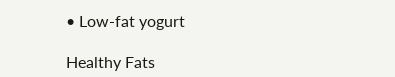• Low-fat yogurt

Healthy Fats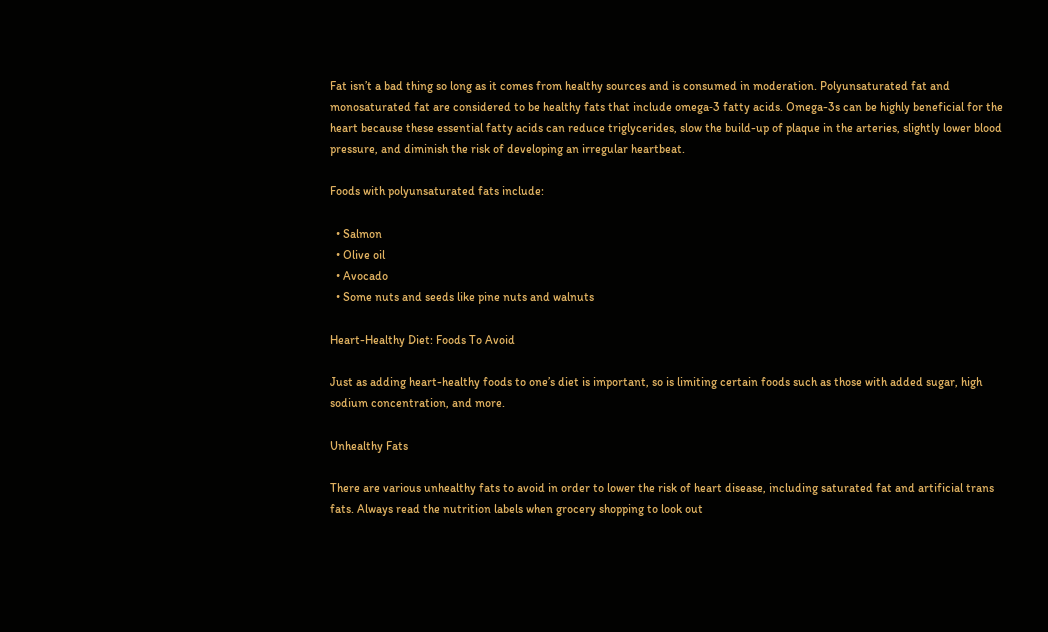Fat isn’t a bad thing so long as it comes from healthy sources and is consumed in moderation. Polyunsaturated fat and monosaturated fat are considered to be healthy fats that include omega‑3 fatty acids. Omega-3s can be highly beneficial for the heart because these essential fatty acids can reduce triglycerides, slow the build-up of plaque in the arteries, slightly lower blood pressure, and diminish the risk of developing an irregular heartbeat.

Foods with polyunsaturated fats include:

  • Salmon
  • Olive oil
  • Avocado
  • Some nuts and seeds like pine nuts and walnuts

Heart-Healthy Diet: Foods To Avoid

Just as adding heart-healthy foods to one’s diet is important, so is limiting certain foods such as those with added sugar, high sodium concentration, and more.

Unhealthy Fats

There are various unhealthy fats to avoid in order to lower the risk of heart disease, including saturated fat and artificial trans fats. Always read the nutrition labels when grocery shopping to look out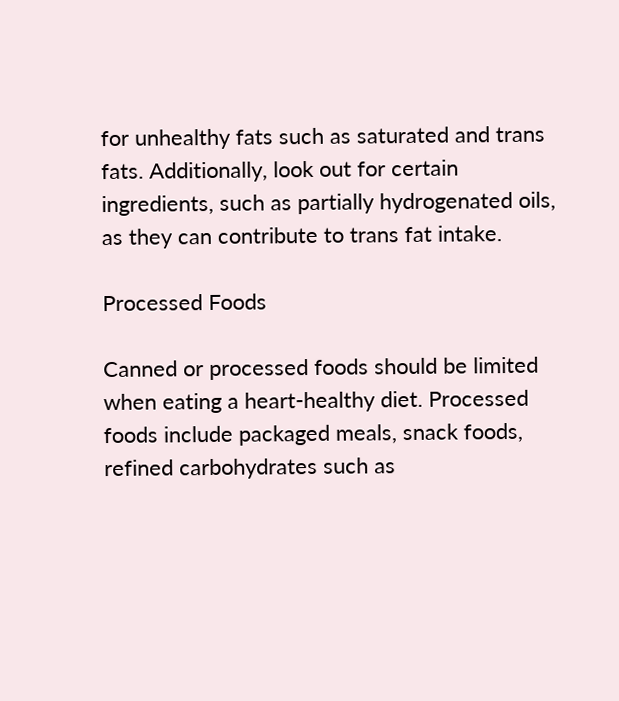for unhealthy fats such as saturated and trans fats. Additionally, look out for certain ingredients, such as partially hydrogenated oils, as they can contribute to trans fat intake.

Processed Foods

Canned or processed foods should be limited when eating a heart-healthy diet. Processed foods include packaged meals, snack foods, refined carbohydrates such as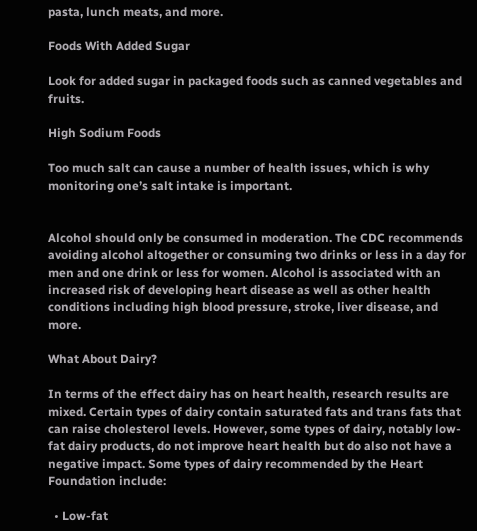pasta, lunch meats, and more.

Foods With Added Sugar

Look for added sugar in packaged foods such as canned vegetables and fruits.

High Sodium Foods

Too much salt can cause a number of health issues, which is why monitoring one’s salt intake is important.


Alcohol should only be consumed in moderation. The CDC recommends avoiding alcohol altogether or consuming two drinks or less in a day for men and one drink or less for women. Alcohol is associated with an increased risk of developing heart disease as well as other health conditions including high blood pressure, stroke, liver disease, and more.

What About Dairy?

In terms of the effect dairy has on heart health, research results are mixed. Certain types of dairy contain saturated fats and trans fats that can raise cholesterol levels. However, some types of dairy, notably low-fat dairy products, do not improve heart health but do also not have a negative impact. Some types of dairy recommended by the Heart Foundation include:

  • Low-fat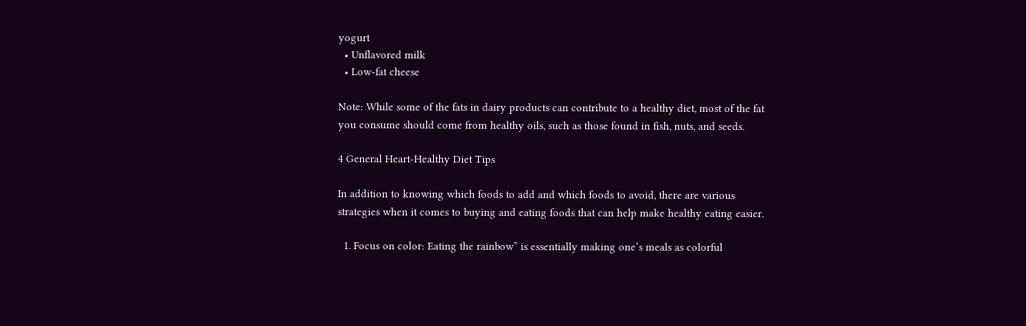yogurt
  • Unflavored milk
  • Low-fat cheese

Note: While some of the fats in dairy products can contribute to a healthy diet, most of the fat you consume should come from healthy oils, such as those found in fish, nuts, and seeds.

4 General Heart-Healthy Diet Tips

In addition to knowing which foods to add and which foods to avoid, there are various strategies when it comes to buying and eating foods that can help make healthy eating easier.

  1. Focus on color: Eating the rainbow” is essentially making one’s meals as colorful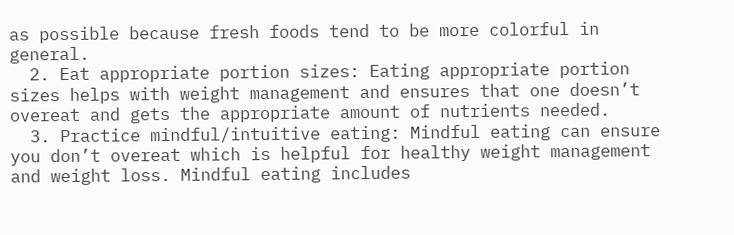as possible because fresh foods tend to be more colorful in general.
  2. Eat appropriate portion sizes: Eating appropriate portion sizes helps with weight management and ensures that one doesn’t overeat and gets the appropriate amount of nutrients needed.
  3. Practice mindful/intuitive eating: Mindful eating can ensure you don’t overeat which is helpful for healthy weight management and weight loss. Mindful eating includes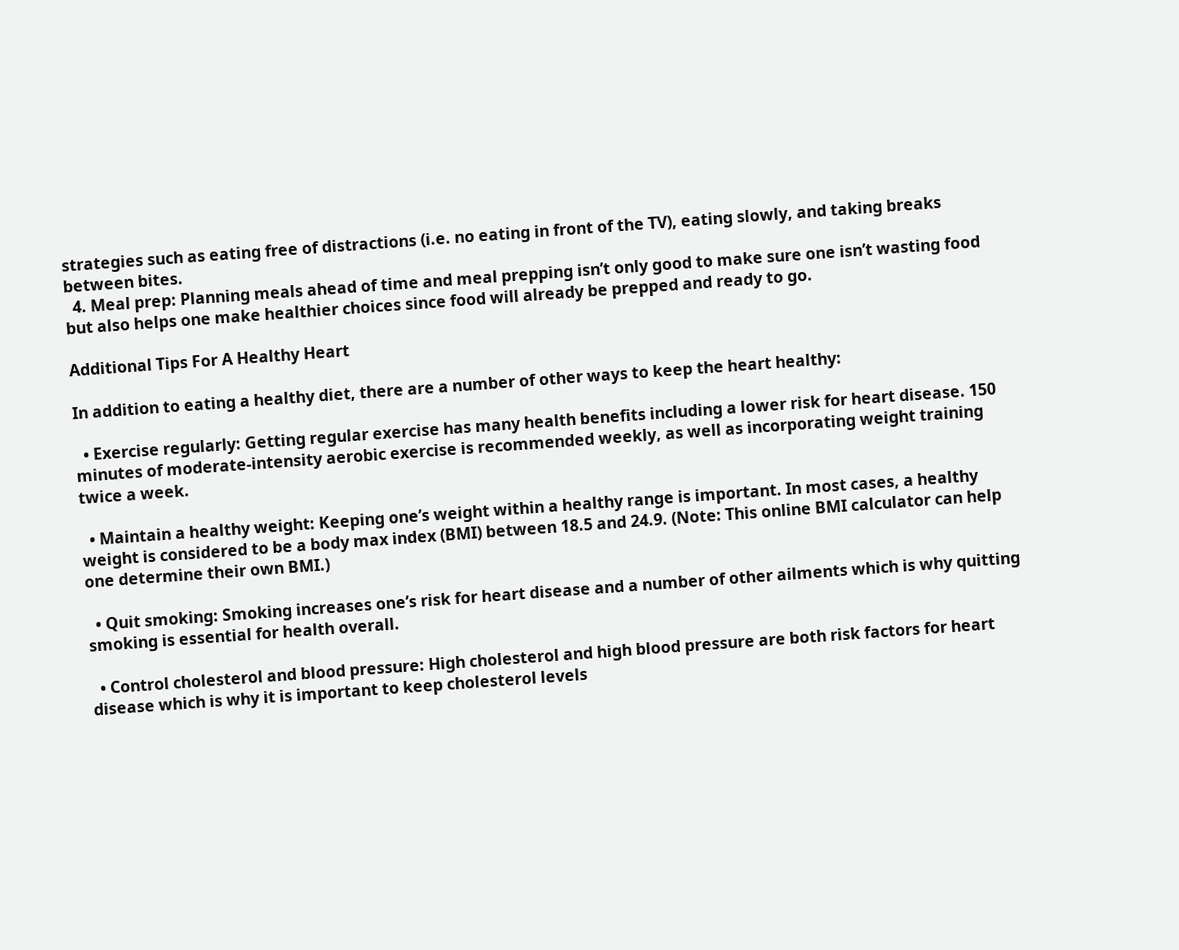strategies such as eating free of distractions (i.e. no eating in front of the TV), eating slowly, and taking breaks between bites.
  4. Meal prep: Planning meals ahead of time and meal prepping isn’t only good to make sure one isn’t wasting food but also helps one make healthier choices since food will already be prepped and ready to go.

Additional Tips For A Healthy Heart

In addition to eating a healthy diet, there are a number of other ways to keep the heart healthy:

  • Exercise regularly: Getting regular exercise has many health benefits including a lower risk for heart disease. 150 minutes of moderate-intensity aerobic exercise is recommended weekly, as well as incorporating weight training twice a week.

  • Maintain a healthy weight: Keeping one’s weight within a healthy range is important. In most cases, a healthy weight is considered to be a body max index (BMI) between 18.5 and 24.9. (Note: This online BMI calculator can help one determine their own BMI.)

  • Quit smoking: Smoking increases one’s risk for heart disease and a number of other ailments which is why quitting smoking is essential for health overall.

  • Control cholesterol and blood pressure: High cholesterol and high blood pressure are both risk factors for heart disease which is why it is important to keep cholesterol levels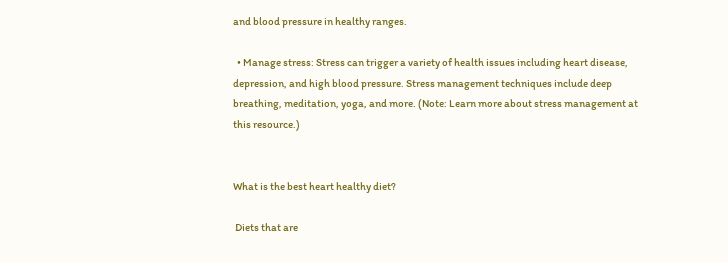and blood pressure in healthy ranges.

  • Manage stress: Stress can trigger a variety of health issues including heart disease, depression, and high blood pressure. Stress management techniques include deep breathing, meditation, yoga, and more. (Note: Learn more about stress management at this resource.)


What is the best heart healthy diet?

 Diets that are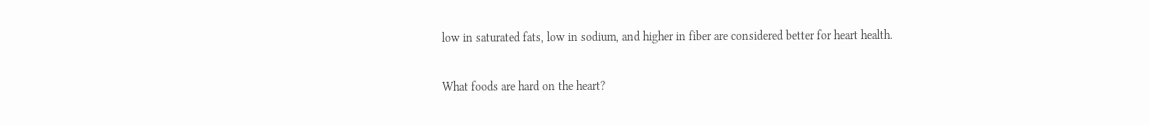low in saturated fats, low in sodium, and higher in fiber are considered better for heart health.

What foods are hard on the heart?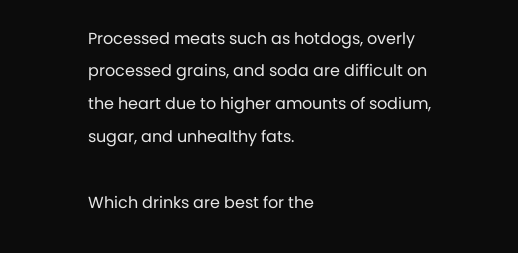Processed meats such as hotdogs, overly processed grains, and soda are difficult on the heart due to higher amounts of sodium, sugar, and unhealthy fats.

Which drinks are best for the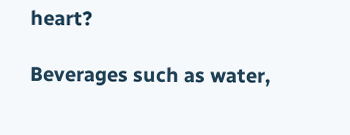heart?

Beverages such as water,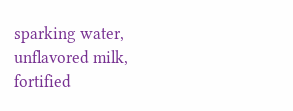sparking water, unflavored milk, fortified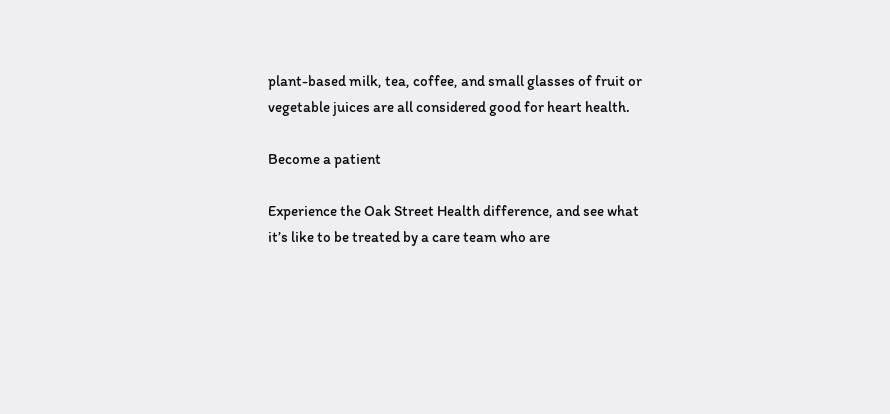plant-based milk, tea, coffee, and small glasses of fruit or vegetable juices are all considered good for heart health.

Become a patient

Experience the Oak Street Health difference, and see what it’s like to be treated by a care team who are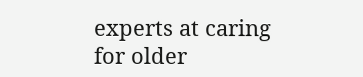experts at caring for older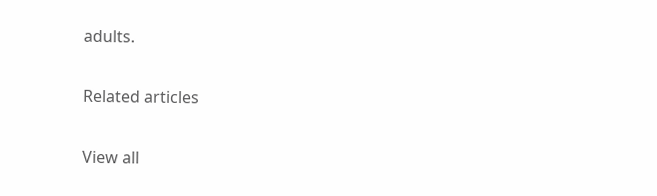adults.

Related articles

View all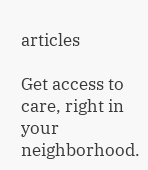articles

Get access to care, right in your neighborhood.